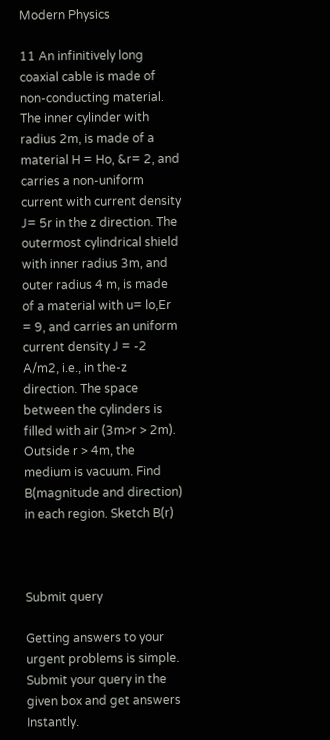Modern Physics

11 An infinitively long coaxial cable is made of non-conducting material. The inner cylinder with radius 2m, is made of a material H = Ho, &r= 2, and carries a non-uniform current with current density J= 5r in the z direction. The outermost cylindrical shield with inner radius 3m, and outer radius 4 m, is made of a material with u= lo,Er = 9, and carries an uniform current density J = -2 A/m2, i.e., in the-z direction. The space between the cylinders is filled with air (3m>r > 2m). Outside r > 4m, the medium is vacuum. Find B(magnitude and direction) in each region. Sketch B(r)



Submit query

Getting answers to your urgent problems is simple. Submit your query in the given box and get answers Instantly.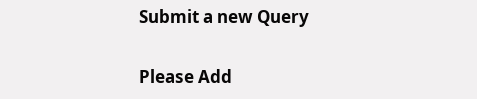Submit a new Query

Please Add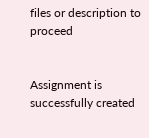files or description to proceed


Assignment is successfully created